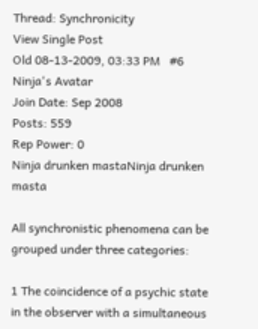Thread: Synchronicity
View Single Post
Old 08-13-2009, 03:33 PM   #6
Ninja's Avatar
Join Date: Sep 2008
Posts: 559
Rep Power: 0
Ninja drunken mastaNinja drunken masta

All synchronistic phenomena can be grouped under three categories:

1 The coincidence of a psychic state in the observer with a simultaneous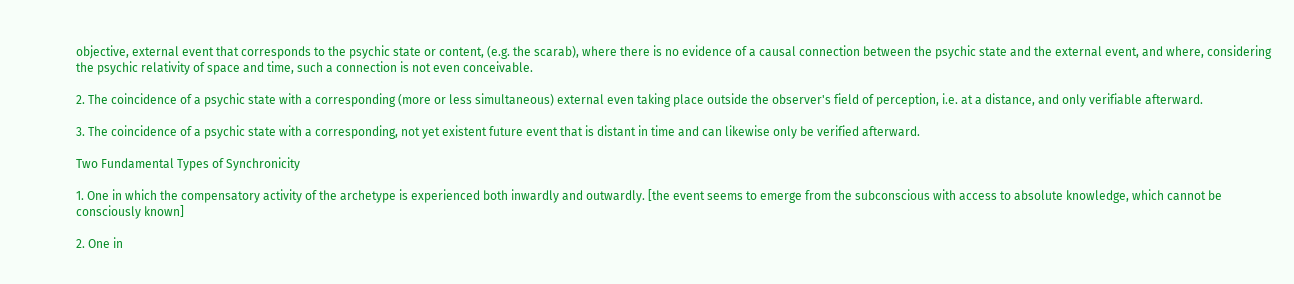objective, external event that corresponds to the psychic state or content, (e.g. the scarab), where there is no evidence of a causal connection between the psychic state and the external event, and where, considering the psychic relativity of space and time, such a connection is not even conceivable.

2. The coincidence of a psychic state with a corresponding (more or less simultaneous) external even taking place outside the observer's field of perception, i.e. at a distance, and only verifiable afterward.

3. The coincidence of a psychic state with a corresponding, not yet existent future event that is distant in time and can likewise only be verified afterward.

Two Fundamental Types of Synchronicity

1. One in which the compensatory activity of the archetype is experienced both inwardly and outwardly. [the event seems to emerge from the subconscious with access to absolute knowledge, which cannot be consciously known]

2. One in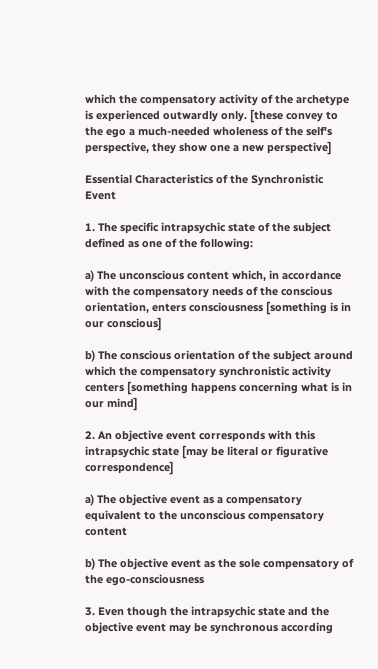which the compensatory activity of the archetype is experienced outwardly only. [these convey to the ego a much-needed wholeness of the self's perspective, they show one a new perspective]

Essential Characteristics of the Synchronistic Event

1. The specific intrapsychic state of the subject defined as one of the following:

a) The unconscious content which, in accordance with the compensatory needs of the conscious orientation, enters consciousness [something is in our conscious]

b) The conscious orientation of the subject around which the compensatory synchronistic activity centers [something happens concerning what is in our mind]

2. An objective event corresponds with this intrapsychic state [may be literal or figurative correspondence]

a) The objective event as a compensatory equivalent to the unconscious compensatory content

b) The objective event as the sole compensatory of the ego-consciousness

3. Even though the intrapsychic state and the objective event may be synchronous according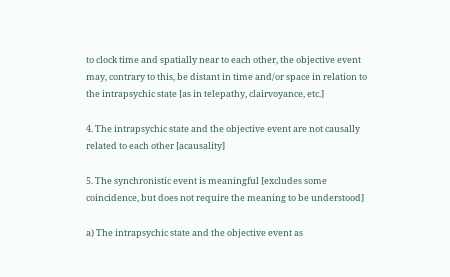to clock time and spatially near to each other, the objective event may, contrary to this, be distant in time and/or space in relation to the intrapsychic state [as in telepathy, clairvoyance, etc.]

4. The intrapsychic state and the objective event are not causally related to each other [acausality]

5. The synchronistic event is meaningful [excludes some coincidence, but does not require the meaning to be understood]

a) The intrapsychic state and the objective event as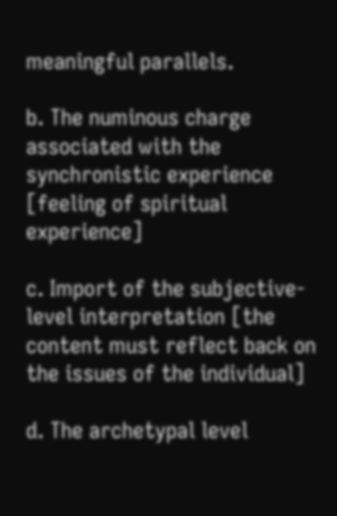meaningful parallels.

b. The numinous charge associated with the synchronistic experience [feeling of spiritual experience]

c. Import of the subjective-level interpretation [the content must reflect back on the issues of the individual]

d. The archetypal level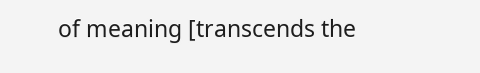of meaning [transcends the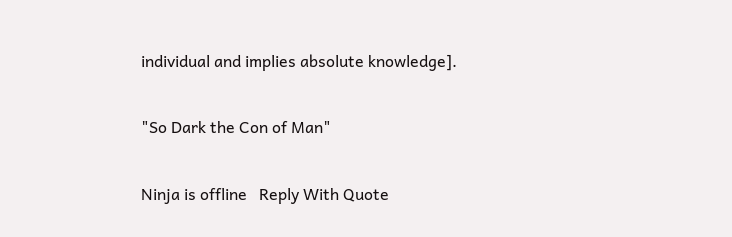individual and implies absolute knowledge].

"So Dark the Con of Man"

Ninja is offline   Reply With Quote